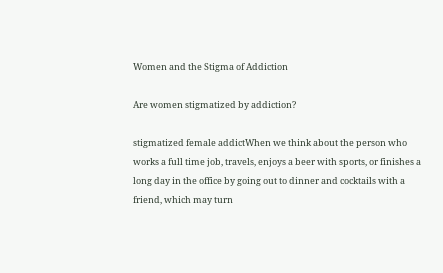Women and the Stigma of Addiction

Are women stigmatized by addiction?

stigmatized female addictWhen we think about the person who works a full time job, travels, enjoys a beer with sports, or finishes a long day in the office by going out to dinner and cocktails with a friend, which may turn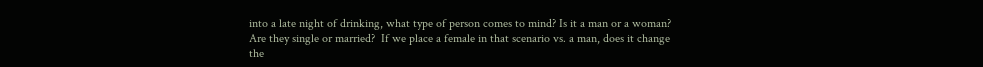into a late night of drinking, what type of person comes to mind? Is it a man or a woman? Are they single or married?  If we place a female in that scenario vs. a man, does it change the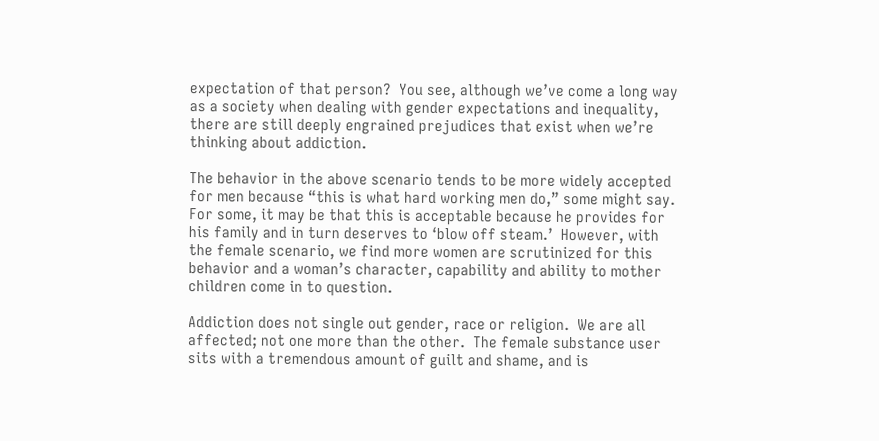expectation of that person?  You see, although we’ve come a long way as a society when dealing with gender expectations and inequality, there are still deeply engrained prejudices that exist when we’re thinking about addiction.

The behavior in the above scenario tends to be more widely accepted for men because “this is what hard working men do,” some might say. For some, it may be that this is acceptable because he provides for his family and in turn deserves to ‘blow off steam.’  However, with the female scenario, we find more women are scrutinized for this behavior and a woman’s character, capability and ability to mother children come in to question.

Addiction does not single out gender, race or religion.  We are all affected; not one more than the other.  The female substance user sits with a tremendous amount of guilt and shame, and is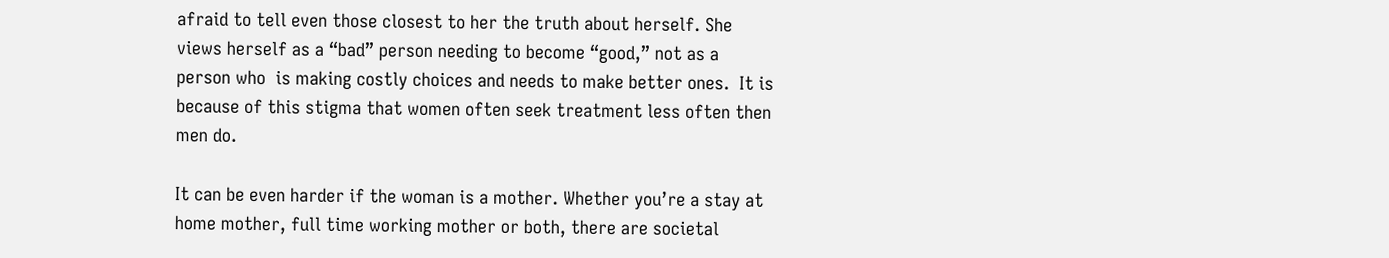afraid to tell even those closest to her the truth about herself. She views herself as a “bad” person needing to become “good,” not as a person who  is making costly choices and needs to make better ones.  It is because of this stigma that women often seek treatment less often then men do.

It can be even harder if the woman is a mother. Whether you’re a stay at home mother, full time working mother or both, there are societal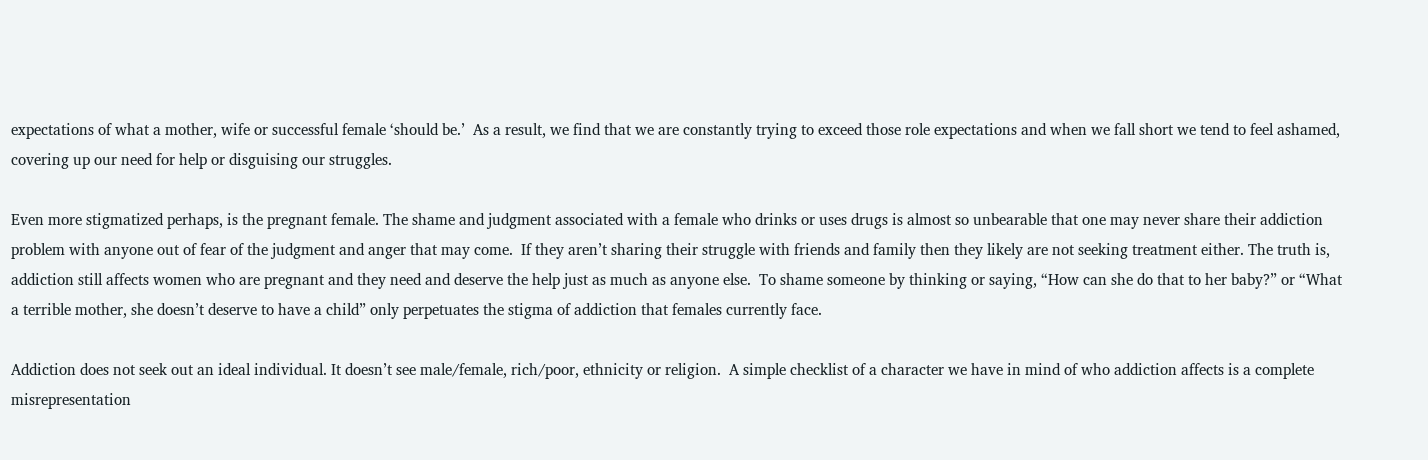expectations of what a mother, wife or successful female ‘should be.’  As a result, we find that we are constantly trying to exceed those role expectations and when we fall short we tend to feel ashamed, covering up our need for help or disguising our struggles.

Even more stigmatized perhaps, is the pregnant female. The shame and judgment associated with a female who drinks or uses drugs is almost so unbearable that one may never share their addiction problem with anyone out of fear of the judgment and anger that may come.  If they aren’t sharing their struggle with friends and family then they likely are not seeking treatment either. The truth is, addiction still affects women who are pregnant and they need and deserve the help just as much as anyone else.  To shame someone by thinking or saying, “How can she do that to her baby?” or “What a terrible mother, she doesn’t deserve to have a child” only perpetuates the stigma of addiction that females currently face.

Addiction does not seek out an ideal individual. It doesn’t see male/female, rich/poor, ethnicity or religion.  A simple checklist of a character we have in mind of who addiction affects is a complete misrepresentation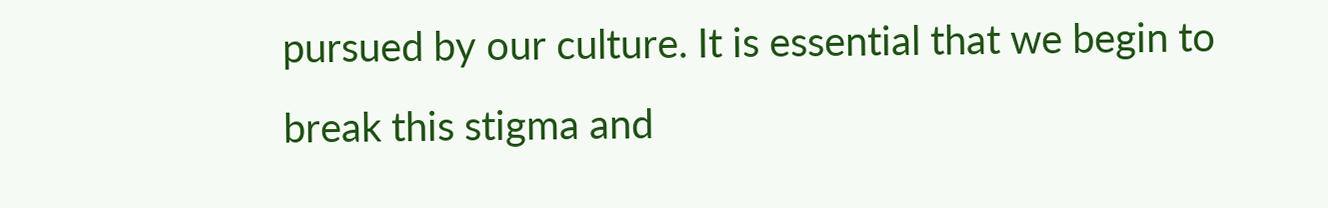pursued by our culture. It is essential that we begin to break this stigma and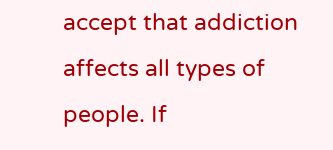accept that addiction affects all types of people. If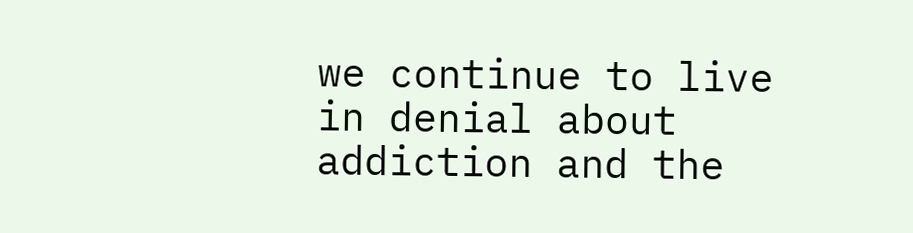we continue to live in denial about addiction and the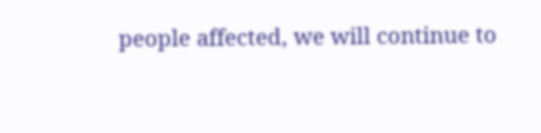people affected, we will continue to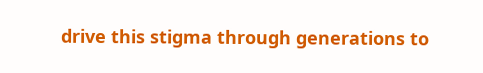drive this stigma through generations to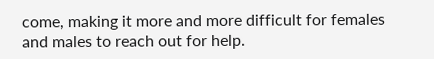come, making it more and more difficult for females and males to reach out for help.